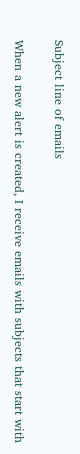Subject line of emails

When a new alert is created, I receive emails with subjects that start with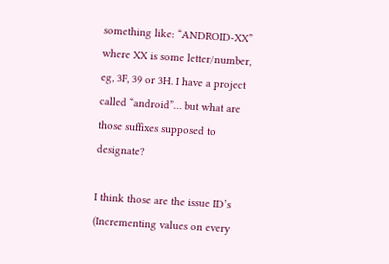something like: “ANDROID-XX” where XX is some letter/number, eg, 3F, 39 or 3H. I have a project called “android”… but what are those suffixes supposed to designate?

I think those are the issue ID’s (Incrementing values on every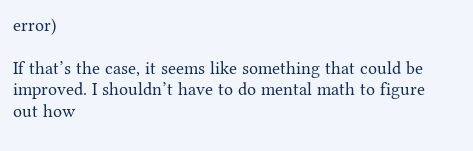error)

If that’s the case, it seems like something that could be improved. I shouldn’t have to do mental math to figure out how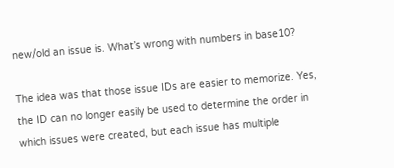new/old an issue is. What’s wrong with numbers in base10?

The idea was that those issue IDs are easier to memorize. Yes, the ID can no longer easily be used to determine the order in which issues were created, but each issue has multiple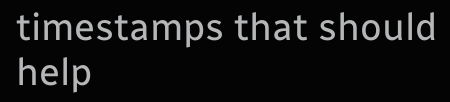timestamps that should help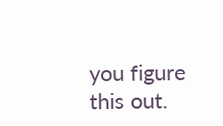you figure this out.